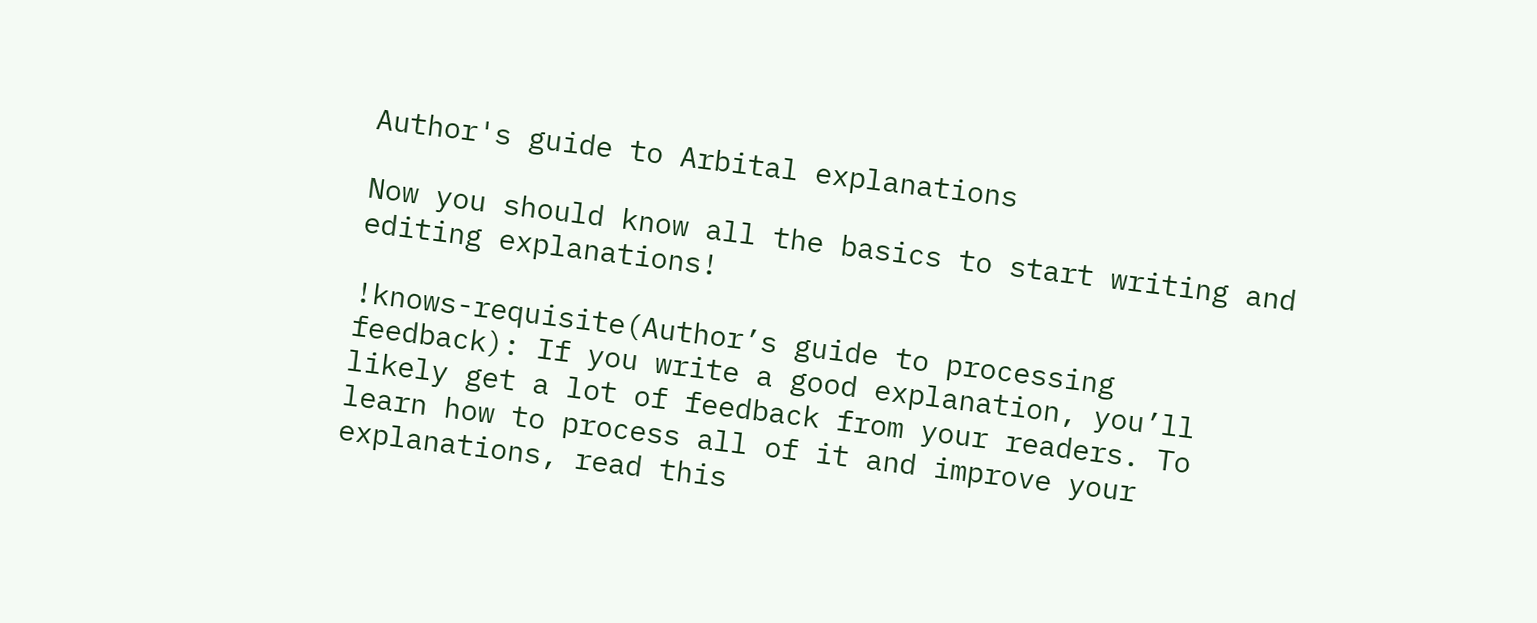Author's guide to Arbital explanations

Now you should know all the basics to start writing and editing explanations!

!knows-requisite(Author’s guide to processing feedback): If you write a good explanation, you’ll likely get a lot of feedback from your readers. To learn how to process all of it and improve your explanations, read this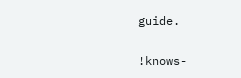guide.

!knows-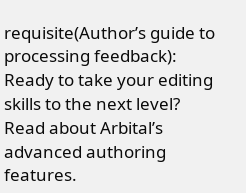requisite(Author’s guide to processing feedback): Ready to take your editing skills to the next level? Read about Arbital’s advanced authoring features.